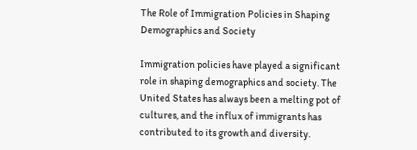The Role of Immigration Policies in Shaping Demographics and Society

Immigration policies have played a significant role in shaping demographics and society. The United States has always been a melting pot of cultures, and the influx of immigrants has contributed to its growth and diversity.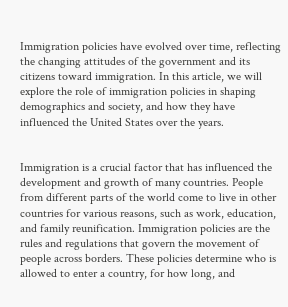Immigration policies have evolved over time, reflecting the changing attitudes of the government and its citizens toward immigration. In this article, we will explore the role of immigration policies in shaping demographics and society, and how they have influenced the United States over the years.


Immigration is a crucial factor that has influenced the development and growth of many countries. People from different parts of the world come to live in other countries for various reasons, such as work, education, and family reunification. Immigration policies are the rules and regulations that govern the movement of people across borders. These policies determine who is allowed to enter a country, for how long, and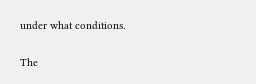under what conditions.

The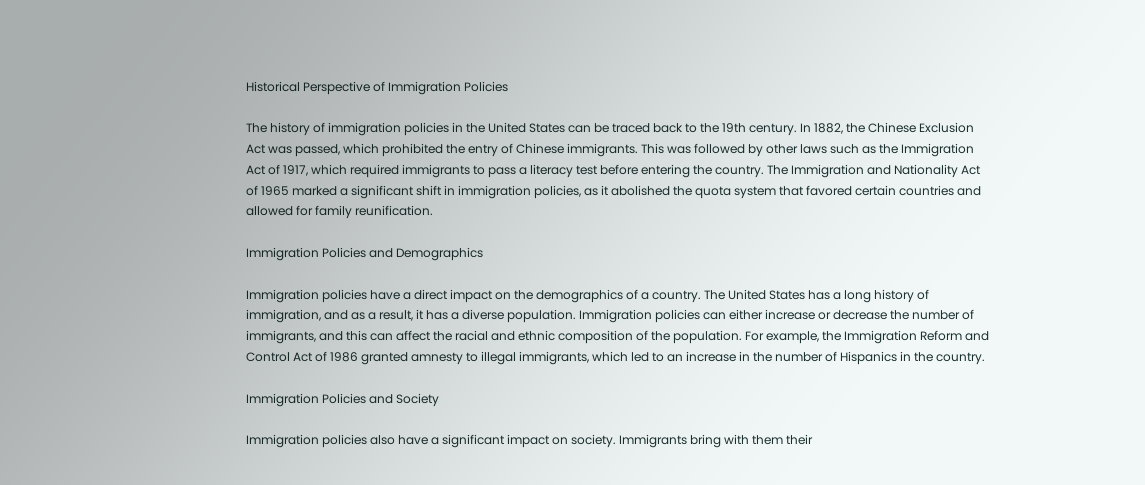Historical Perspective of Immigration Policies

The history of immigration policies in the United States can be traced back to the 19th century. In 1882, the Chinese Exclusion Act was passed, which prohibited the entry of Chinese immigrants. This was followed by other laws such as the Immigration Act of 1917, which required immigrants to pass a literacy test before entering the country. The Immigration and Nationality Act of 1965 marked a significant shift in immigration policies, as it abolished the quota system that favored certain countries and allowed for family reunification.

Immigration Policies and Demographics

Immigration policies have a direct impact on the demographics of a country. The United States has a long history of immigration, and as a result, it has a diverse population. Immigration policies can either increase or decrease the number of immigrants, and this can affect the racial and ethnic composition of the population. For example, the Immigration Reform and Control Act of 1986 granted amnesty to illegal immigrants, which led to an increase in the number of Hispanics in the country.

Immigration Policies and Society

Immigration policies also have a significant impact on society. Immigrants bring with them their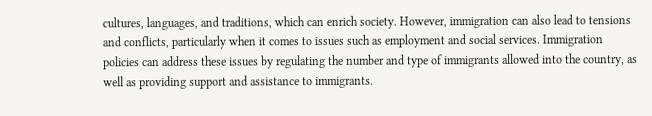cultures, languages, and traditions, which can enrich society. However, immigration can also lead to tensions and conflicts, particularly when it comes to issues such as employment and social services. Immigration policies can address these issues by regulating the number and type of immigrants allowed into the country, as well as providing support and assistance to immigrants.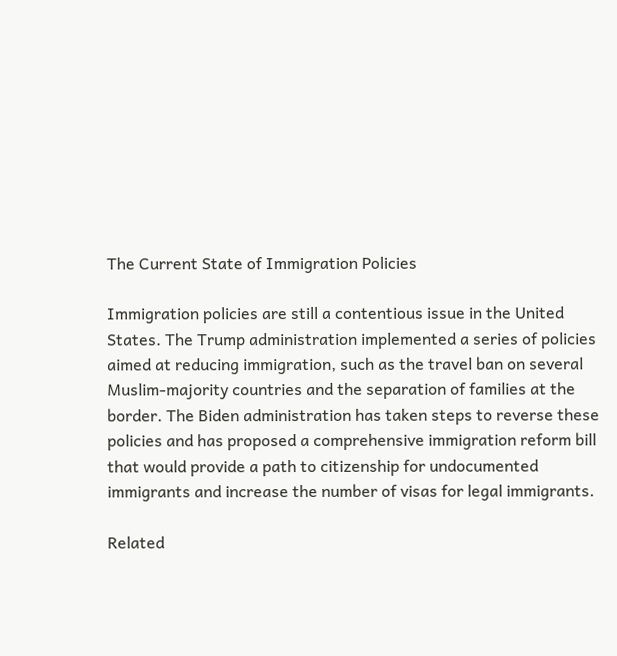The Current State of Immigration Policies

Immigration policies are still a contentious issue in the United States. The Trump administration implemented a series of policies aimed at reducing immigration, such as the travel ban on several Muslim-majority countries and the separation of families at the border. The Biden administration has taken steps to reverse these policies and has proposed a comprehensive immigration reform bill that would provide a path to citizenship for undocumented immigrants and increase the number of visas for legal immigrants.

Related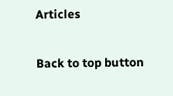Articles

Back to top button